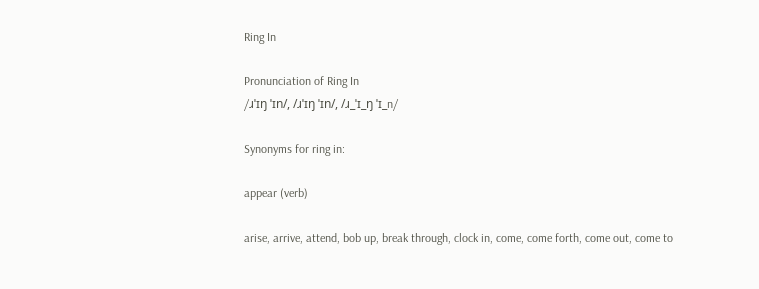Ring In

Pronunciation of Ring In
/ɹˈɪŋ ˈɪn/, /ɹˈɪŋ ˈɪn/, /ɹ_ˈɪ_ŋ ˈɪ_n/

Synonyms for ring in:

appear (verb)

arise, arrive, attend, bob up, break through, clock in, come, come forth, come out, come to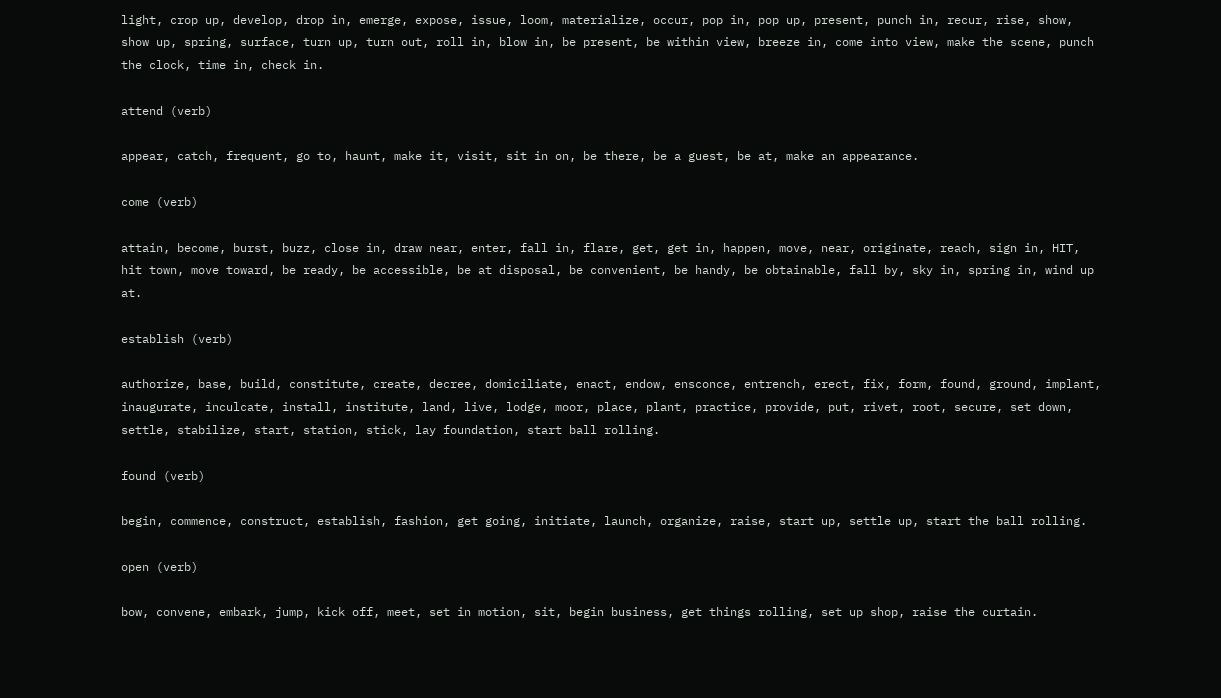light, crop up, develop, drop in, emerge, expose, issue, loom, materialize, occur, pop in, pop up, present, punch in, recur, rise, show, show up, spring, surface, turn up, turn out, roll in, blow in, be present, be within view, breeze in, come into view, make the scene, punch the clock, time in, check in.

attend (verb)

appear, catch, frequent, go to, haunt, make it, visit, sit in on, be there, be a guest, be at, make an appearance.

come (verb)

attain, become, burst, buzz, close in, draw near, enter, fall in, flare, get, get in, happen, move, near, originate, reach, sign in, HIT, hit town, move toward, be ready, be accessible, be at disposal, be convenient, be handy, be obtainable, fall by, sky in, spring in, wind up at.

establish (verb)

authorize, base, build, constitute, create, decree, domiciliate, enact, endow, ensconce, entrench, erect, fix, form, found, ground, implant, inaugurate, inculcate, install, institute, land, live, lodge, moor, place, plant, practice, provide, put, rivet, root, secure, set down, settle, stabilize, start, station, stick, lay foundation, start ball rolling.

found (verb)

begin, commence, construct, establish, fashion, get going, initiate, launch, organize, raise, start up, settle up, start the ball rolling.

open (verb)

bow, convene, embark, jump, kick off, meet, set in motion, sit, begin business, get things rolling, set up shop, raise the curtain.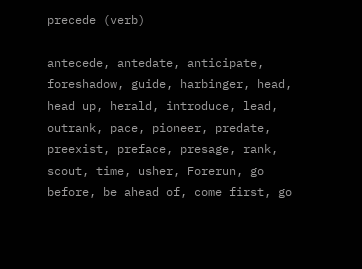precede (verb)

antecede, antedate, anticipate, foreshadow, guide, harbinger, head, head up, herald, introduce, lead, outrank, pace, pioneer, predate, preexist, preface, presage, rank, scout, time, usher, Forerun, go before, be ahead of, come first, go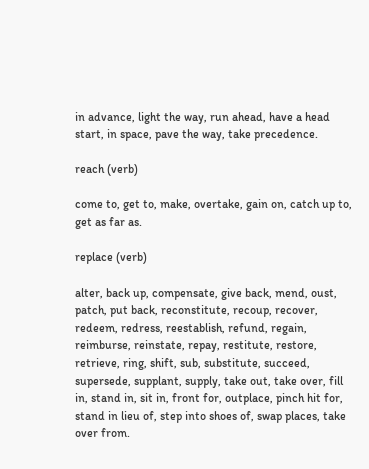in advance, light the way, run ahead, have a head start, in space, pave the way, take precedence.

reach (verb)

come to, get to, make, overtake, gain on, catch up to, get as far as.

replace (verb)

alter, back up, compensate, give back, mend, oust, patch, put back, reconstitute, recoup, recover, redeem, redress, reestablish, refund, regain, reimburse, reinstate, repay, restitute, restore, retrieve, ring, shift, sub, substitute, succeed, supersede, supplant, supply, take out, take over, fill in, stand in, sit in, front for, outplace, pinch hit for, stand in lieu of, step into shoes of, swap places, take over from.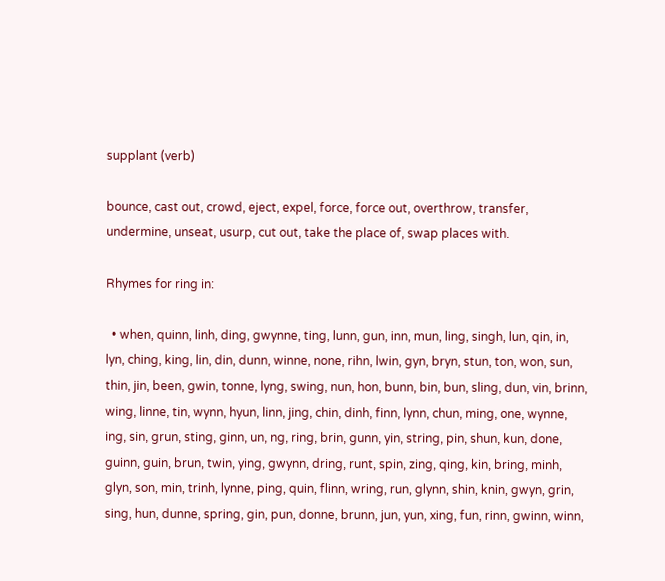supplant (verb)

bounce, cast out, crowd, eject, expel, force, force out, overthrow, transfer, undermine, unseat, usurp, cut out, take the place of, swap places with.

Rhymes for ring in:

  • when, quinn, linh, ding, gwynne, ting, lunn, gun, inn, mun, ling, singh, lun, qin, in, lyn, ching, king, lin, din, dunn, winne, none, rihn, lwin, gyn, bryn, stun, ton, won, sun, thin, jin, been, gwin, tonne, lyng, swing, nun, hon, bunn, bin, bun, sling, dun, vin, brinn, wing, linne, tin, wynn, hyun, linn, jing, chin, dinh, finn, lynn, chun, ming, one, wynne, ing, sin, grun, sting, ginn, un, ng, ring, brin, gunn, yin, string, pin, shun, kun, done, guinn, guin, brun, twin, ying, gwynn, dring, runt, spin, zing, qing, kin, bring, minh, glyn, son, min, trinh, lynne, ping, quin, flinn, wring, run, glynn, shin, knin, gwyn, grin, sing, hun, dunne, spring, gin, pun, donne, brunn, jun, yun, xing, fun, rinn, gwinn, winn,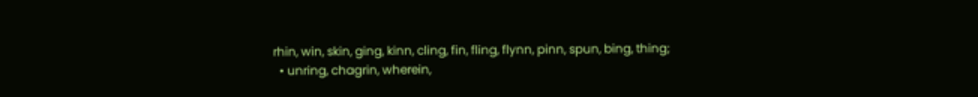rhin, win, skin, ging, kinn, cling, fin, fling, flynn, pinn, spun, bing, thing;
  • unring, chagrin, wherein,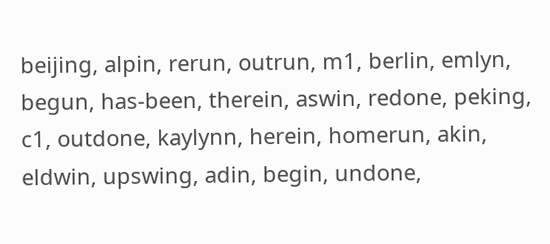beijing, alpin, rerun, outrun, m1, berlin, emlyn, begun, has-been, therein, aswin, redone, peking, c1, outdone, kaylynn, herein, homerun, akin, eldwin, upswing, adin, begin, undone,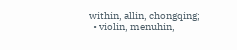within, allin, chongqing;
  • violin, menuhin,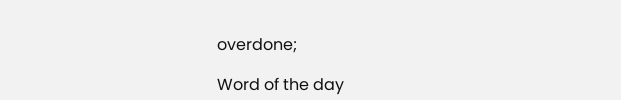overdone;

Word of the day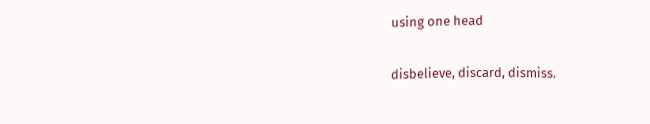using one head

disbelieve, discard, dismiss.